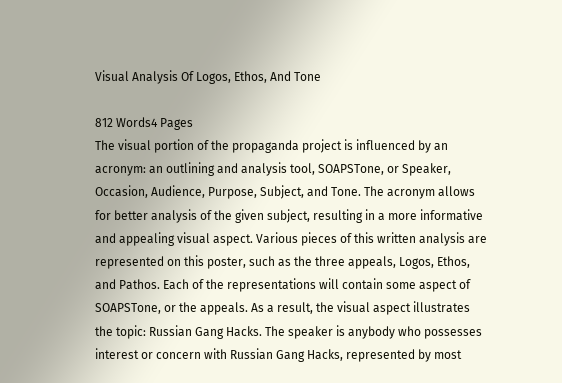Visual Analysis Of Logos, Ethos, And Tone

812 Words4 Pages
The visual portion of the propaganda project is influenced by an acronym: an outlining and analysis tool, SOAPSTone, or Speaker, Occasion, Audience, Purpose, Subject, and Tone. The acronym allows for better analysis of the given subject, resulting in a more informative and appealing visual aspect. Various pieces of this written analysis are represented on this poster, such as the three appeals, Logos, Ethos, and Pathos. Each of the representations will contain some aspect of SOAPSTone, or the appeals. As a result, the visual aspect illustrates the topic: Russian Gang Hacks. The speaker is anybody who possesses interest or concern with Russian Gang Hacks, represented by most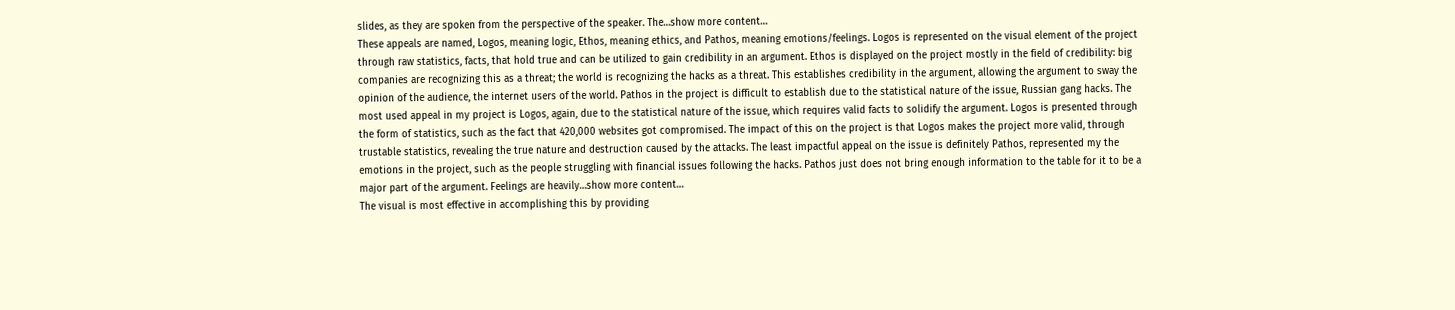slides, as they are spoken from the perspective of the speaker. The…show more content…
These appeals are named, Logos, meaning logic, Ethos, meaning ethics, and Pathos, meaning emotions/feelings. Logos is represented on the visual element of the project through raw statistics, facts, that hold true and can be utilized to gain credibility in an argument. Ethos is displayed on the project mostly in the field of credibility: big companies are recognizing this as a threat; the world is recognizing the hacks as a threat. This establishes credibility in the argument, allowing the argument to sway the opinion of the audience, the internet users of the world. Pathos in the project is difficult to establish due to the statistical nature of the issue, Russian gang hacks. The most used appeal in my project is Logos, again, due to the statistical nature of the issue, which requires valid facts to solidify the argument. Logos is presented through the form of statistics, such as the fact that 420,000 websites got compromised. The impact of this on the project is that Logos makes the project more valid, through trustable statistics, revealing the true nature and destruction caused by the attacks. The least impactful appeal on the issue is definitely Pathos, represented my the emotions in the project, such as the people struggling with financial issues following the hacks. Pathos just does not bring enough information to the table for it to be a major part of the argument. Feelings are heavily…show more content…
The visual is most effective in accomplishing this by providing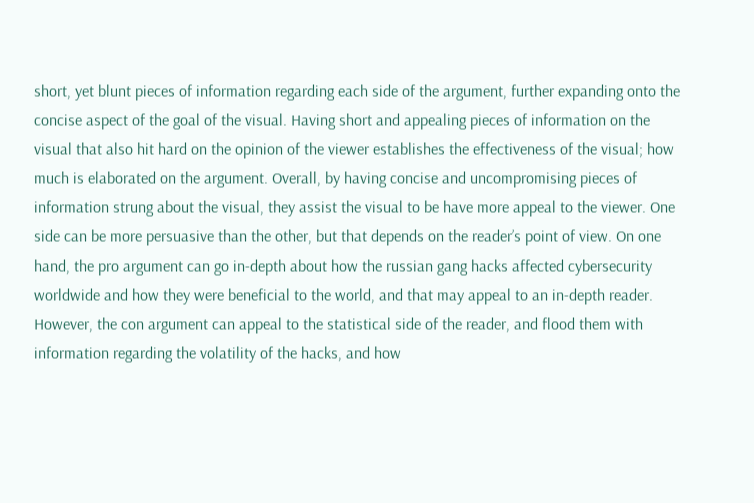short, yet blunt pieces of information regarding each side of the argument, further expanding onto the concise aspect of the goal of the visual. Having short and appealing pieces of information on the visual that also hit hard on the opinion of the viewer establishes the effectiveness of the visual; how much is elaborated on the argument. Overall, by having concise and uncompromising pieces of information strung about the visual, they assist the visual to be have more appeal to the viewer. One side can be more persuasive than the other, but that depends on the reader’s point of view. On one hand, the pro argument can go in-depth about how the russian gang hacks affected cybersecurity worldwide and how they were beneficial to the world, and that may appeal to an in-depth reader. However, the con argument can appeal to the statistical side of the reader, and flood them with information regarding the volatility of the hacks, and how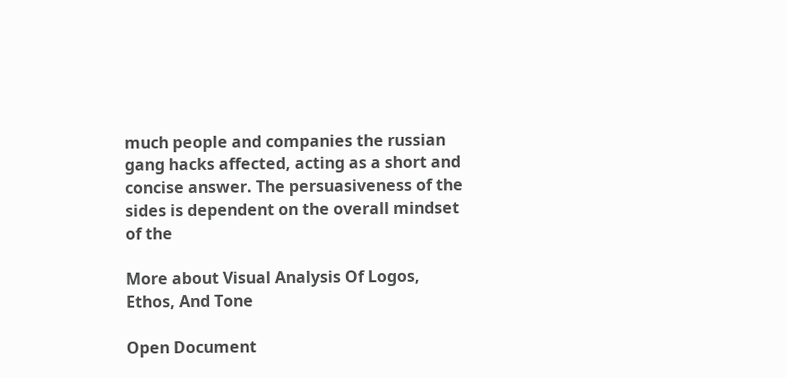much people and companies the russian gang hacks affected, acting as a short and concise answer. The persuasiveness of the sides is dependent on the overall mindset of the

More about Visual Analysis Of Logos, Ethos, And Tone

Open Document